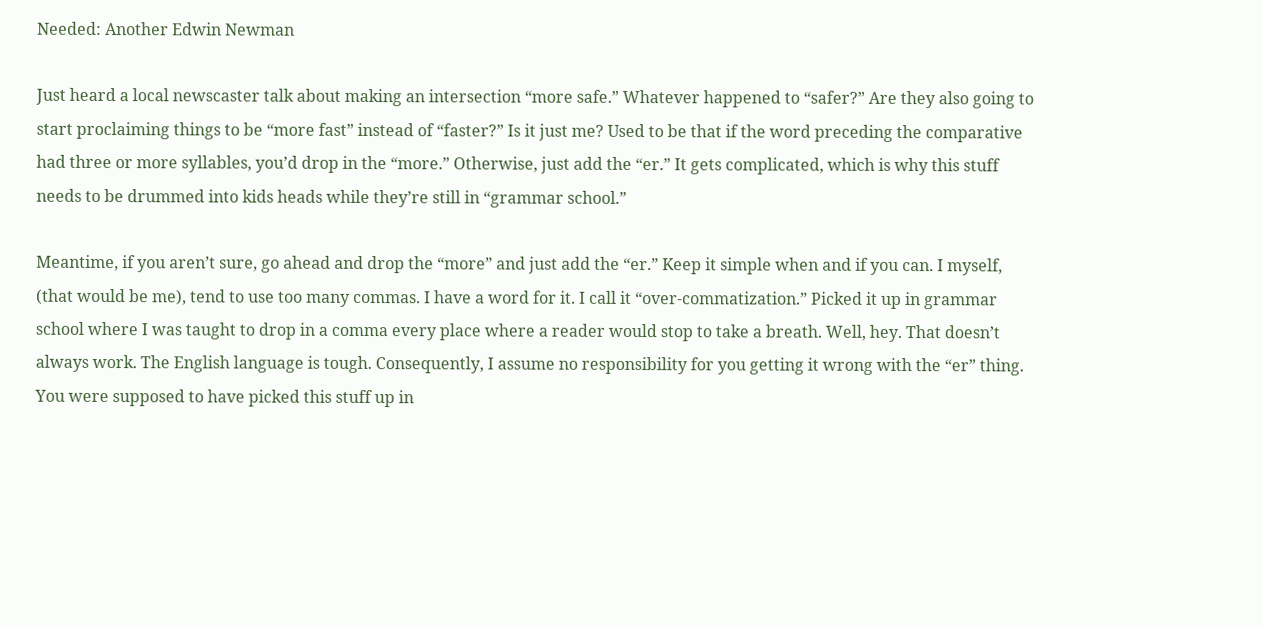Needed: Another Edwin Newman

Just heard a local newscaster talk about making an intersection “more safe.” Whatever happened to “safer?” Are they also going to start proclaiming things to be “more fast” instead of “faster?” Is it just me? Used to be that if the word preceding the comparative had three or more syllables, you’d drop in the “more.” Otherwise, just add the “er.” It gets complicated, which is why this stuff needs to be drummed into kids heads while they’re still in “grammar school.”

Meantime, if you aren’t sure, go ahead and drop the “more” and just add the “er.” Keep it simple when and if you can. I myself, (that would be me), tend to use too many commas. I have a word for it. I call it “over-commatization.” Picked it up in grammar school where I was taught to drop in a comma every place where a reader would stop to take a breath. Well, hey. That doesn’t always work. The English language is tough. Consequently, I assume no responsibility for you getting it wrong with the “er” thing. You were supposed to have picked this stuff up in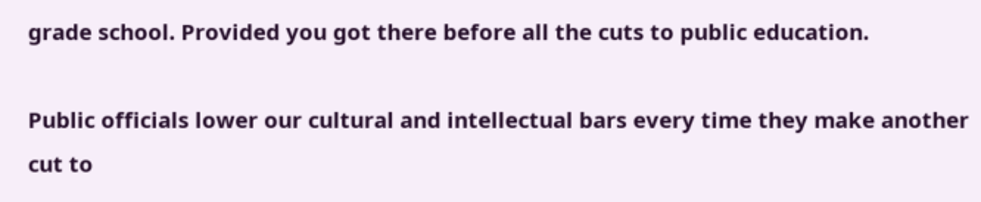grade school. Provided you got there before all the cuts to public education.

Public officials lower our cultural and intellectual bars every time they make another cut to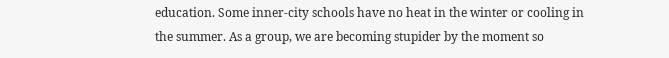education. Some inner-city schools have no heat in the winter or cooling in the summer. As a group, we are becoming stupider by the moment so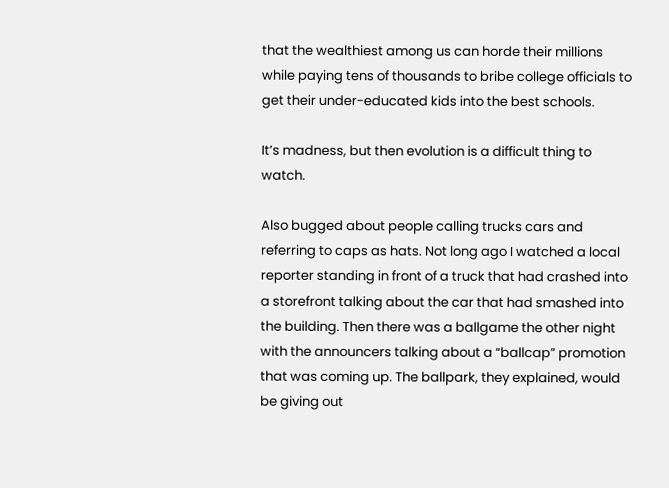that the wealthiest among us can horde their millions while paying tens of thousands to bribe college officials to get their under-educated kids into the best schools.

It’s madness, but then evolution is a difficult thing to watch.

Also bugged about people calling trucks cars and referring to caps as hats. Not long ago I watched a local reporter standing in front of a truck that had crashed into a storefront talking about the car that had smashed into the building. Then there was a ballgame the other night with the announcers talking about a “ballcap” promotion that was coming up. The ballpark, they explained, would be giving out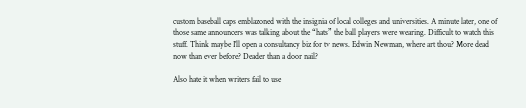custom baseball caps emblazoned with the insignia of local colleges and universities. A minute later, one of those same announcers was talking about the “hats” the ball players were wearing. Difficult to watch this stuff. Think maybe I’ll open a consultancy biz for tv news. Edwin Newman, where art thou? More dead now than ever before? Deader than a door nail?

Also hate it when writers fail to use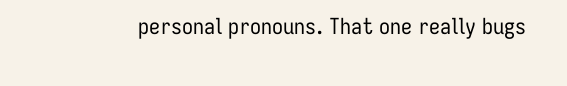personal pronouns. That one really bugs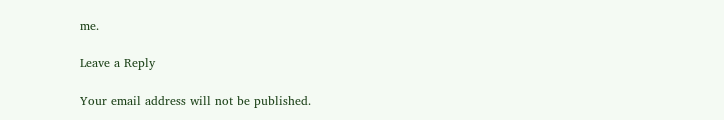me.

Leave a Reply

Your email address will not be published.